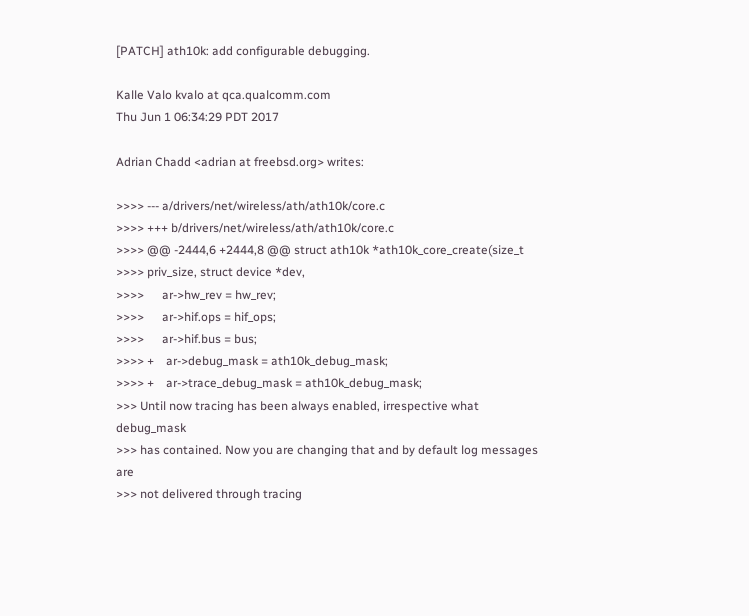[PATCH] ath10k: add configurable debugging.

Kalle Valo kvalo at qca.qualcomm.com
Thu Jun 1 06:34:29 PDT 2017

Adrian Chadd <adrian at freebsd.org> writes:

>>>> --- a/drivers/net/wireless/ath/ath10k/core.c
>>>> +++ b/drivers/net/wireless/ath/ath10k/core.c
>>>> @@ -2444,6 +2444,8 @@ struct ath10k *ath10k_core_create(size_t
>>>> priv_size, struct device *dev,
>>>>      ar->hw_rev = hw_rev;
>>>>      ar->hif.ops = hif_ops;
>>>>      ar->hif.bus = bus;
>>>> +    ar->debug_mask = ath10k_debug_mask;
>>>> +    ar->trace_debug_mask = ath10k_debug_mask;
>>> Until now tracing has been always enabled, irrespective what debug_mask
>>> has contained. Now you are changing that and by default log messages are
>>> not delivered through tracing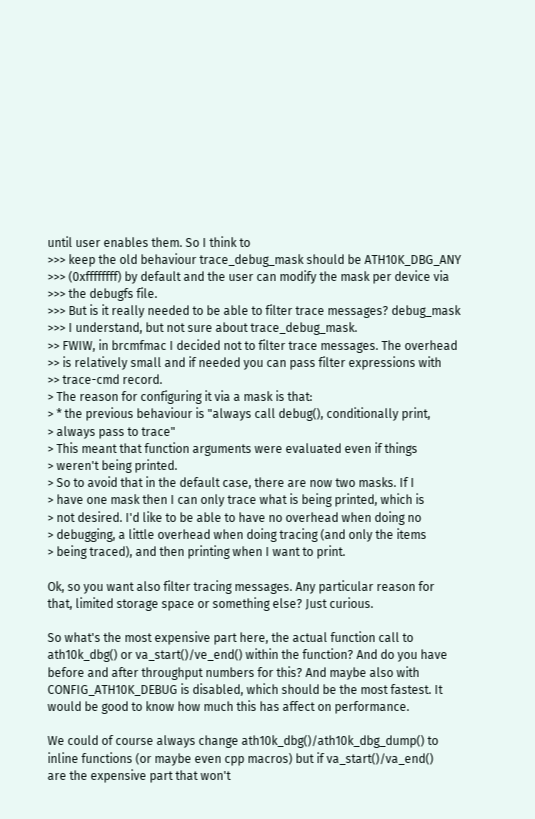until user enables them. So I think to
>>> keep the old behaviour trace_debug_mask should be ATH10K_DBG_ANY
>>> (0xffffffff) by default and the user can modify the mask per device via
>>> the debugfs file.
>>> But is it really needed to be able to filter trace messages? debug_mask
>>> I understand, but not sure about trace_debug_mask.
>> FWIW, in brcmfmac I decided not to filter trace messages. The overhead
>> is relatively small and if needed you can pass filter expressions with
>> trace-cmd record.
> The reason for configuring it via a mask is that:
> * the previous behaviour is "always call debug(), conditionally print,
> always pass to trace"
> This meant that function arguments were evaluated even if things
> weren't being printed.
> So to avoid that in the default case, there are now two masks. If I
> have one mask then I can only trace what is being printed, which is
> not desired. I'd like to be able to have no overhead when doing no
> debugging, a little overhead when doing tracing (and only the items
> being traced), and then printing when I want to print.

Ok, so you want also filter tracing messages. Any particular reason for
that, limited storage space or something else? Just curious.

So what's the most expensive part here, the actual function call to
ath10k_dbg() or va_start()/ve_end() within the function? And do you have
before and after throughput numbers for this? And maybe also with
CONFIG_ATH10K_DEBUG is disabled, which should be the most fastest. It
would be good to know how much this has affect on performance.

We could of course always change ath10k_dbg()/ath10k_dbg_dump() to
inline functions (or maybe even cpp macros) but if va_start()/va_end()
are the expensive part that won't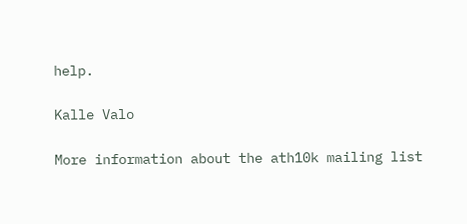help.

Kalle Valo

More information about the ath10k mailing list